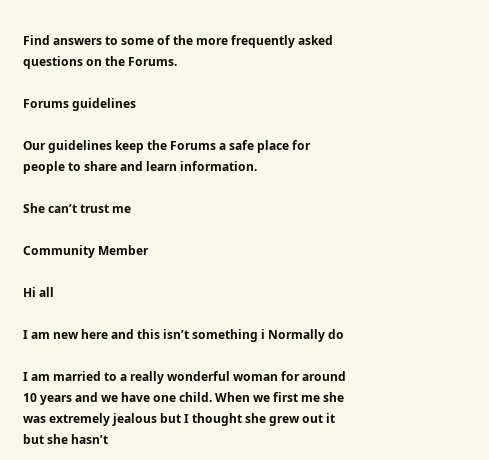Find answers to some of the more frequently asked questions on the Forums.

Forums guidelines

Our guidelines keep the Forums a safe place for people to share and learn information.

She can’t trust me

Community Member

Hi all

I am new here and this isn’t something i Normally do

I am married to a really wonderful woman for around 10 years and we have one child. When we first me she was extremely jealous but I thought she grew out it but she hasn’t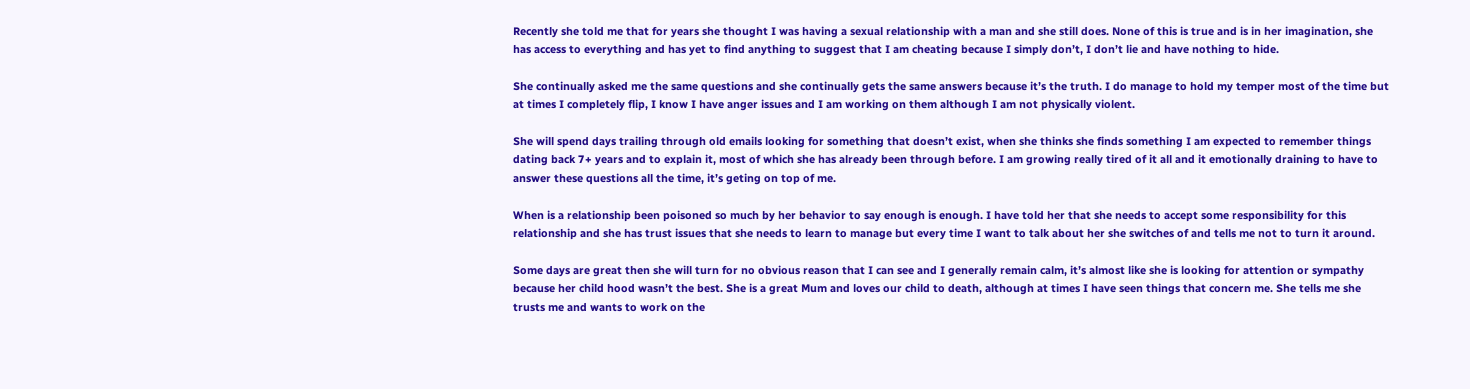Recently she told me that for years she thought I was having a sexual relationship with a man and she still does. None of this is true and is in her imagination, she has access to everything and has yet to find anything to suggest that I am cheating because I simply don’t, I don’t lie and have nothing to hide.

She continually asked me the same questions and she continually gets the same answers because it’s the truth. I do manage to hold my temper most of the time but at times I completely flip, I know I have anger issues and I am working on them although I am not physically violent.

She will spend days trailing through old emails looking for something that doesn’t exist, when she thinks she finds something I am expected to remember things dating back 7+ years and to explain it, most of which she has already been through before. I am growing really tired of it all and it emotionally draining to have to answer these questions all the time, it’s geting on top of me.

When is a relationship been poisoned so much by her behavior to say enough is enough. I have told her that she needs to accept some responsibility for this relationship and she has trust issues that she needs to learn to manage but every time I want to talk about her she switches of and tells me not to turn it around.

Some days are great then she will turn for no obvious reason that I can see and I generally remain calm, it’s almost like she is looking for attention or sympathy because her child hood wasn’t the best. She is a great Mum and loves our child to death, although at times I have seen things that concern me. She tells me she trusts me and wants to work on the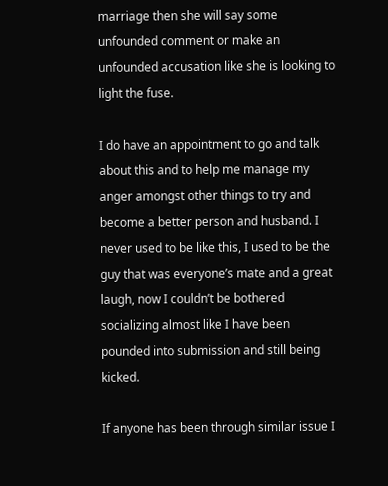marriage then she will say some unfounded comment or make an unfounded accusation like she is looking to light the fuse.

I do have an appointment to go and talk about this and to help me manage my anger amongst other things to try and become a better person and husband. I never used to be like this, I used to be the guy that was everyone’s mate and a great laugh, now I couldn’t be bothered socializing almost like I have been pounded into submission and still being kicked.

If anyone has been through similar issue I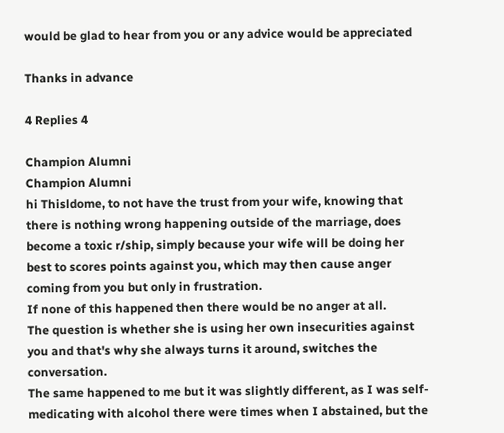would be glad to hear from you or any advice would be appreciated

Thanks in advance

4 Replies 4

Champion Alumni
Champion Alumni
hi Thisldome, to not have the trust from your wife, knowing that there is nothing wrong happening outside of the marriage, does become a toxic r/ship, simply because your wife will be doing her best to scores points against you, which may then cause anger coming from you but only in frustration.
If none of this happened then there would be no anger at all.
The question is whether she is using her own insecurities against you and that's why she always turns it around, switches the conversation.
The same happened to me but it was slightly different, as I was self-medicating with alcohol there were times when I abstained, but the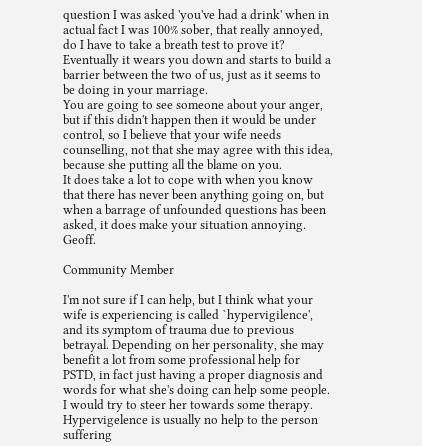question I was asked 'you've had a drink' when in actual fact I was 100% sober, that really annoyed, do I have to take a breath test to prove it?
Eventually it wears you down and starts to build a barrier between the two of us, just as it seems to be doing in your marriage.
You are going to see someone about your anger, but if this didn't happen then it would be under control, so I believe that your wife needs counselling, not that she may agree with this idea, because she putting all the blame on you.
It does take a lot to cope with when you know that there has never been anything going on, but when a barrage of unfounded questions has been asked, it does make your situation annoying. Geoff.

Community Member

I'm not sure if I can help, but I think what your wife is experiencing is called `hypervigilence', and its symptom of trauma due to previous betrayal. Depending on her personality, she may benefit a lot from some professional help for PSTD, in fact just having a proper diagnosis and words for what she's doing can help some people. I would try to steer her towards some therapy. Hypervigelence is usually no help to the person suffering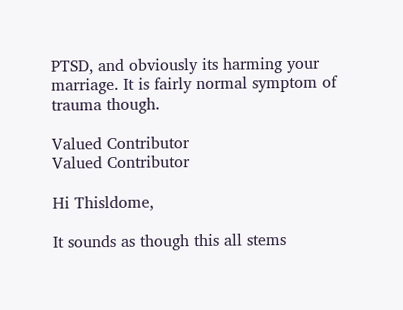PTSD, and obviously its harming your marriage. It is fairly normal symptom of trauma though.

Valued Contributor
Valued Contributor

Hi Thisldome,

It sounds as though this all stems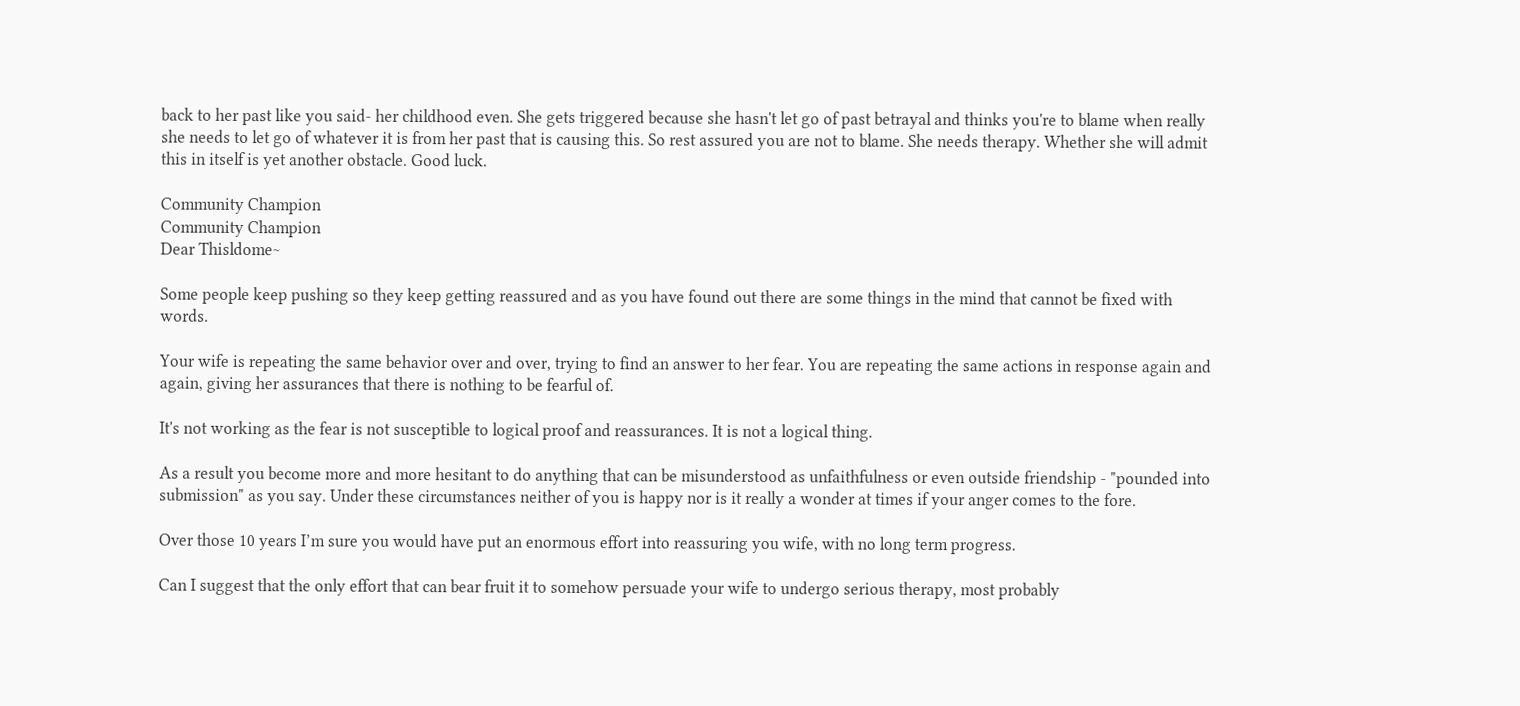back to her past like you said- her childhood even. She gets triggered because she hasn't let go of past betrayal and thinks you're to blame when really she needs to let go of whatever it is from her past that is causing this. So rest assured you are not to blame. She needs therapy. Whether she will admit this in itself is yet another obstacle. Good luck.

Community Champion
Community Champion
Dear Thisldome~

Some people keep pushing so they keep getting reassured and as you have found out there are some things in the mind that cannot be fixed with words.

Your wife is repeating the same behavior over and over, trying to find an answer to her fear. You are repeating the same actions in response again and again, giving her assurances that there is nothing to be fearful of.

It's not working as the fear is not susceptible to logical proof and reassurances. It is not a logical thing.

As a result you become more and more hesitant to do anything that can be misunderstood as unfaithfulness or even outside friendship - "pounded into submission" as you say. Under these circumstances neither of you is happy nor is it really a wonder at times if your anger comes to the fore.

Over those 10 years I’m sure you would have put an enormous effort into reassuring you wife, with no long term progress.

Can I suggest that the only effort that can bear fruit it to somehow persuade your wife to undergo serious therapy, most probably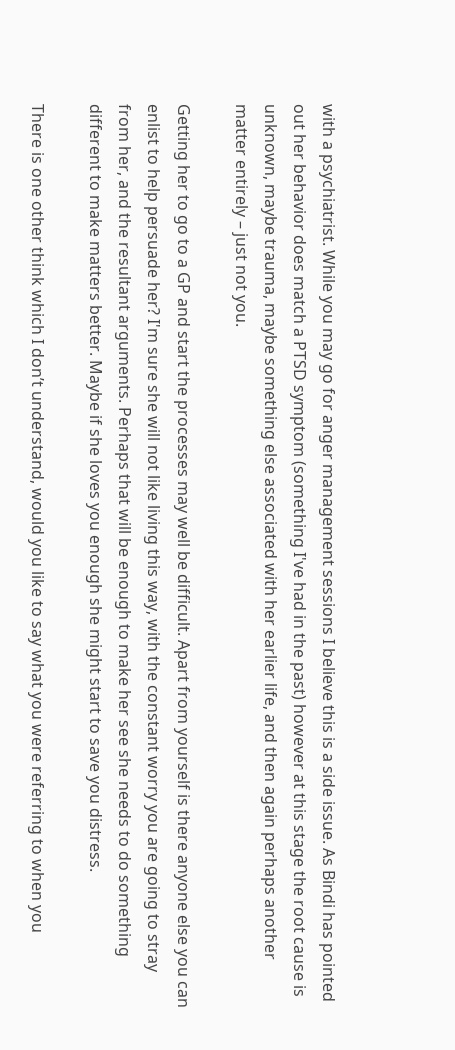with a psychiatrist. While you may go for anger management sessions I believe this is a side issue. As Bindi has pointed out her behavior does match a PTSD symptom (something I've had in the past) however at this stage the root cause is unknown, maybe trauma, maybe something else associated with her earlier life, and then again perhaps another matter entirely – just not you.

Getting her to go to a GP and start the processes may well be difficult. Apart from yourself is there anyone else you can enlist to help persuade her? I'm sure she will not like living this way, with the constant worry you are going to stray from her, and the resultant arguments. Perhaps that will be enough to make her see she needs to do something different to make matters better. Maybe if she loves you enough she might start to save you distress.

There is one other think which I don’t understand, would you like to say what you were referring to when you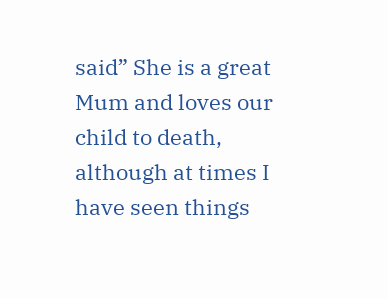said” She is a great Mum and loves our child to death, although at times I have seen things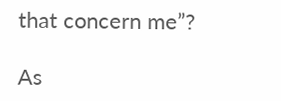that concern me”?

As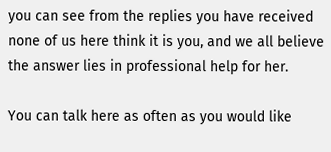you can see from the replies you have received none of us here think it is you, and we all believe the answer lies in professional help for her.

You can talk here as often as you would like